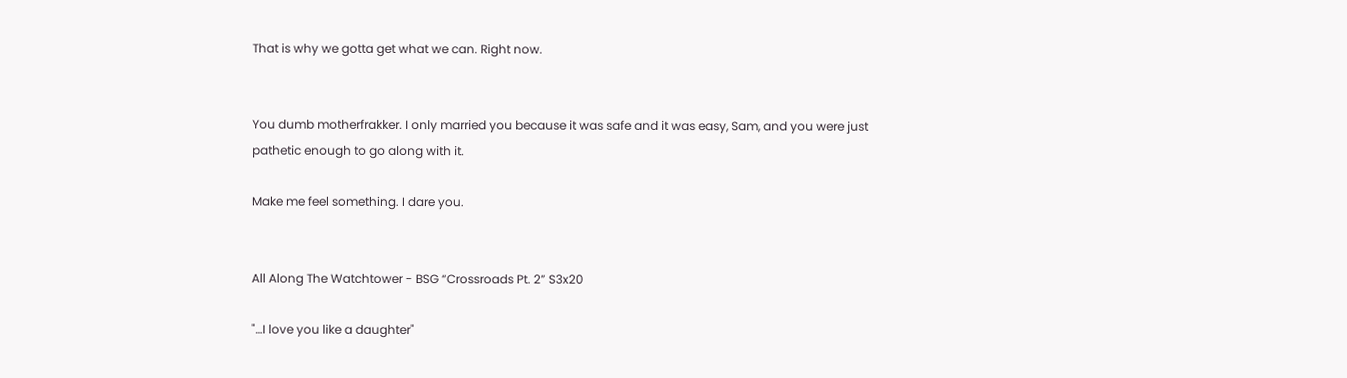That is why we gotta get what we can. Right now.


You dumb motherfrakker. I only married you because it was safe and it was easy, Sam, and you were just pathetic enough to go along with it.

Make me feel something. I dare you.


All Along The Watchtower - BSG “Crossroads Pt. 2” S3x20

"…I love you like a daughter"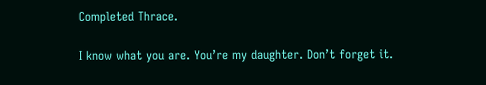Completed Thrace.

I know what you are. You’re my daughter. Don’t forget it.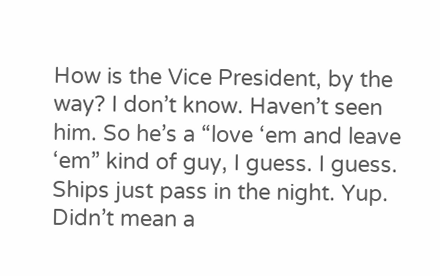How is the Vice President, by the way? I don’t know. Haven’t seen him. So he’s a “love ‘em and leave ‘em” kind of guy, I guess. I guess. Ships just pass in the night. Yup. Didn’t mean a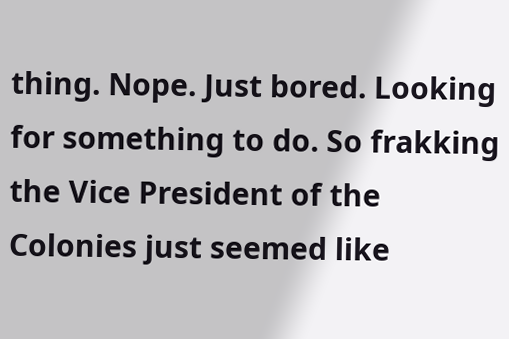thing. Nope. Just bored. Looking for something to do. So frakking the Vice President of the Colonies just seemed like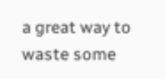a great way to waste some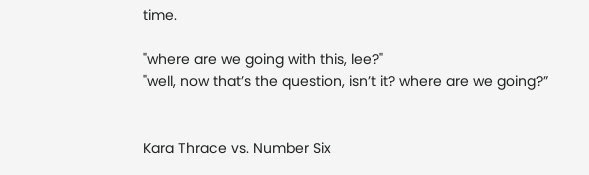time.

"where are we going with this, lee?"
"well, now that’s the question, isn’t it? where are we going?”


Kara Thrace vs. Number Six